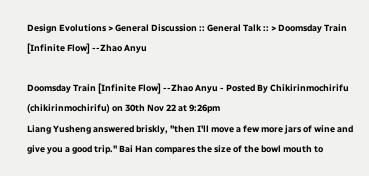Design Evolutions > General Discussion :: General Talk :: > Doomsday Train [Infinite Flow] --Zhao Anyu

Doomsday Train [Infinite Flow] --Zhao Anyu - Posted By Chikirinmochirifu (chikirinmochirifu) on 30th Nov 22 at 9:26pm
Liang Yusheng answered briskly, "then I'll move a few more jars of wine and give you a good trip." Bai Han compares the size of the bowl mouth to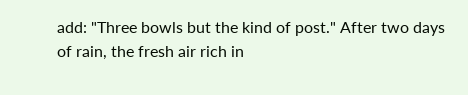add: "Three bowls but the kind of post." After two days of rain, the fresh air rich in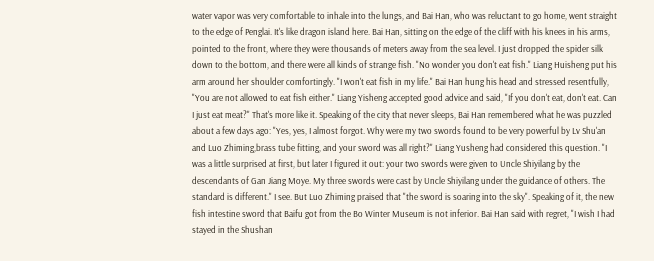water vapor was very comfortable to inhale into the lungs, and Bai Han, who was reluctant to go home, went straight to the edge of Penglai. It's like dragon island here. Bai Han, sitting on the edge of the cliff with his knees in his arms, pointed to the front, where they were thousands of meters away from the sea level. I just dropped the spider silk down to the bottom, and there were all kinds of strange fish. "No wonder you don't eat fish." Liang Huisheng put his arm around her shoulder comfortingly. "I won't eat fish in my life." Bai Han hung his head and stressed resentfully, "You are not allowed to eat fish either." Liang Yisheng accepted good advice and said, "If you don't eat, don't eat. Can I just eat meat?" That's more like it. Speaking of the city that never sleeps, Bai Han remembered what he was puzzled about a few days ago: "Yes, yes, I almost forgot. Why were my two swords found to be very powerful by Lv Shu'an and Luo Zhiming,brass tube fitting, and your sword was all right?" Liang Yusheng had considered this question. "I was a little surprised at first, but later I figured it out: your two swords were given to Uncle Shiyilang by the descendants of Gan Jiang Moye. My three swords were cast by Uncle Shiyilang under the guidance of others. The standard is different." I see. But Luo Zhiming praised that "the sword is soaring into the sky". Speaking of it, the new fish intestine sword that Baifu got from the Bo Winter Museum is not inferior. Bai Han said with regret, "I wish I had stayed in the Shushan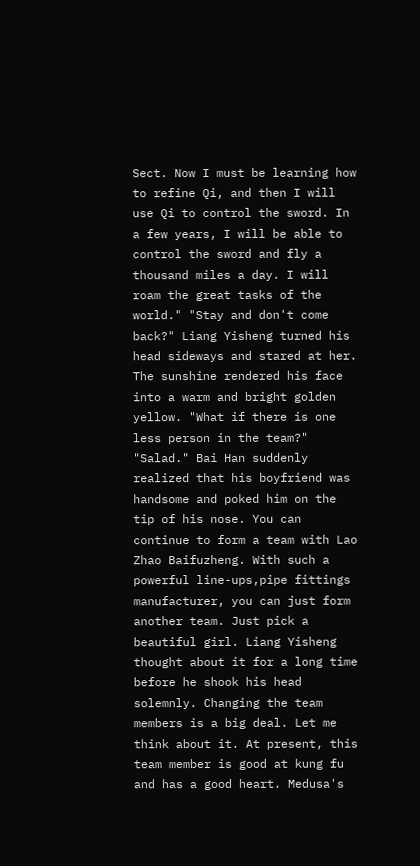Sect. Now I must be learning how to refine Qi, and then I will use Qi to control the sword. In a few years, I will be able to control the sword and fly a thousand miles a day. I will roam the great tasks of the world." "Stay and don't come back?" Liang Yisheng turned his head sideways and stared at her. The sunshine rendered his face into a warm and bright golden yellow. "What if there is one less person in the team?" "Salad." Bai Han suddenly realized that his boyfriend was handsome and poked him on the tip of his nose. You can continue to form a team with Lao Zhao Baifuzheng. With such a powerful line-ups,pipe fittings manufacturer, you can just form another team. Just pick a beautiful girl. Liang Yisheng thought about it for a long time before he shook his head solemnly. Changing the team members is a big deal. Let me think about it. At present, this team member is good at kung fu and has a good heart. Medusa's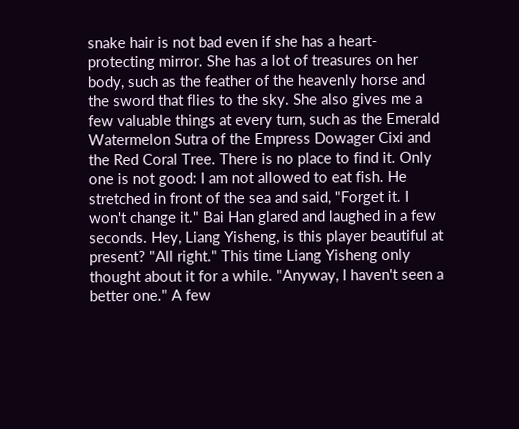snake hair is not bad even if she has a heart-protecting mirror. She has a lot of treasures on her body, such as the feather of the heavenly horse and the sword that flies to the sky. She also gives me a few valuable things at every turn, such as the Emerald Watermelon Sutra of the Empress Dowager Cixi and the Red Coral Tree. There is no place to find it. Only one is not good: I am not allowed to eat fish. He stretched in front of the sea and said, "Forget it. I won't change it." Bai Han glared and laughed in a few seconds. Hey, Liang Yisheng, is this player beautiful at present? "All right." This time Liang Yisheng only thought about it for a while. "Anyway, I haven't seen a better one." A few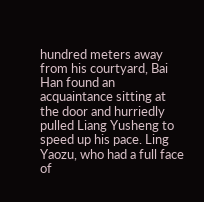hundred meters away from his courtyard, Bai Han found an acquaintance sitting at the door and hurriedly pulled Liang Yusheng to speed up his pace. Ling Yaozu, who had a full face of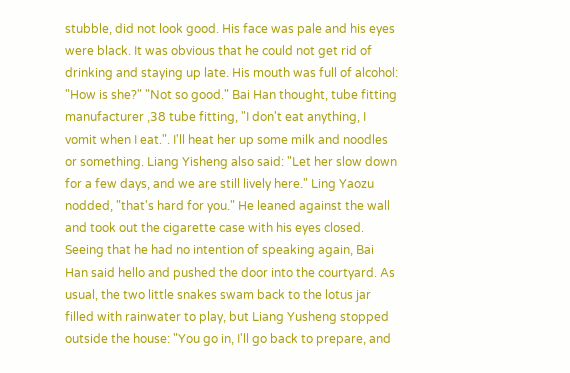stubble, did not look good. His face was pale and his eyes were black. It was obvious that he could not get rid of drinking and staying up late. His mouth was full of alcohol: "How is she?" "Not so good." Bai Han thought, tube fitting manufacturer ,38 tube fitting, "I don't eat anything, I vomit when I eat.". I'll heat her up some milk and noodles or something. Liang Yisheng also said: "Let her slow down for a few days, and we are still lively here." Ling Yaozu nodded, "that's hard for you." He leaned against the wall and took out the cigarette case with his eyes closed. Seeing that he had no intention of speaking again, Bai Han said hello and pushed the door into the courtyard. As usual, the two little snakes swam back to the lotus jar filled with rainwater to play, but Liang Yusheng stopped outside the house: "You go in, I'll go back to prepare, and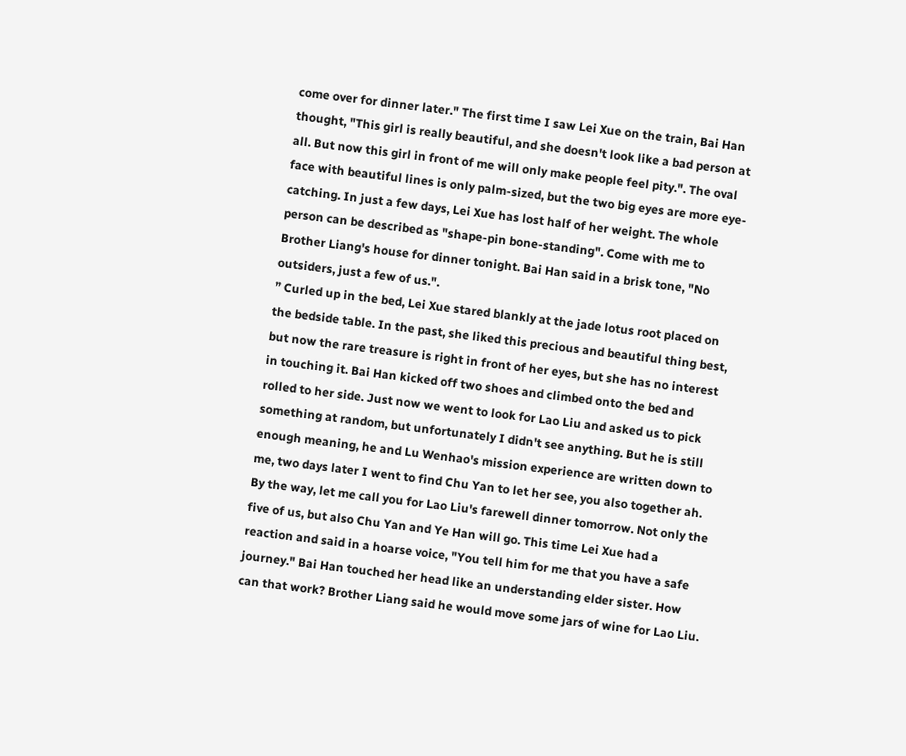come over for dinner later." The first time I saw Lei Xue on the train, Bai Han thought, "This girl is really beautiful, and she doesn't look like a bad person at all. But now this girl in front of me will only make people feel pity.". The oval face with beautiful lines is only palm-sized, but the two big eyes are more eye-catching. In just a few days, Lei Xue has lost half of her weight. The whole person can be described as "shape-pin bone-standing". Come with me to Brother Liang's house for dinner tonight. Bai Han said in a brisk tone, "No outsiders, just a few of us.".
” Curled up in the bed, Lei Xue stared blankly at the jade lotus root placed on the bedside table. In the past, she liked this precious and beautiful thing best, but now the rare treasure is right in front of her eyes, but she has no interest in touching it. Bai Han kicked off two shoes and climbed onto the bed and rolled to her side. Just now we went to look for Lao Liu and asked us to pick something at random, but unfortunately I didn't see anything. But he is still enough meaning, he and Lu Wenhao's mission experience are written down to me, two days later I went to find Chu Yan to let her see, you also together ah. By the way, let me call you for Lao Liu's farewell dinner tomorrow. Not only the five of us, but also Chu Yan and Ye Han will go. This time Lei Xue had a reaction and said in a hoarse voice, "You tell him for me that you have a safe journey." Bai Han touched her head like an understanding elder sister. How can that work? Brother Liang said he would move some jars of wine for Lao Liu.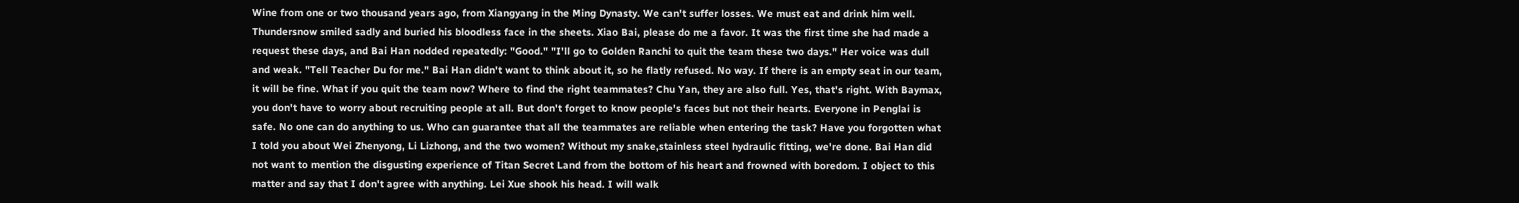Wine from one or two thousand years ago, from Xiangyang in the Ming Dynasty. We can't suffer losses. We must eat and drink him well. Thundersnow smiled sadly and buried his bloodless face in the sheets. Xiao Bai, please do me a favor. It was the first time she had made a request these days, and Bai Han nodded repeatedly: "Good." "I'll go to Golden Ranchi to quit the team these two days." Her voice was dull and weak. "Tell Teacher Du for me." Bai Han didn't want to think about it, so he flatly refused. No way. If there is an empty seat in our team, it will be fine. What if you quit the team now? Where to find the right teammates? Chu Yan, they are also full. Yes, that's right. With Baymax, you don't have to worry about recruiting people at all. But don't forget to know people's faces but not their hearts. Everyone in Penglai is safe. No one can do anything to us. Who can guarantee that all the teammates are reliable when entering the task? Have you forgotten what I told you about Wei Zhenyong, Li Lizhong, and the two women? Without my snake,stainless steel hydraulic fitting, we're done. Bai Han did not want to mention the disgusting experience of Titan Secret Land from the bottom of his heart and frowned with boredom. I object to this matter and say that I don't agree with anything. Lei Xue shook his head. I will walk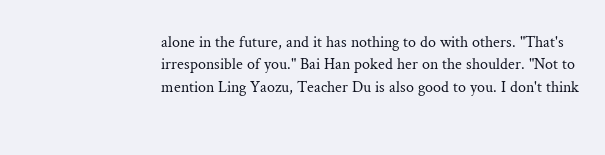alone in the future, and it has nothing to do with others. "That's irresponsible of you." Bai Han poked her on the shoulder. "Not to mention Ling Yaozu, Teacher Du is also good to you. I don't think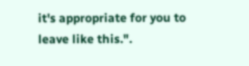it's appropriate for you to leave like this.".